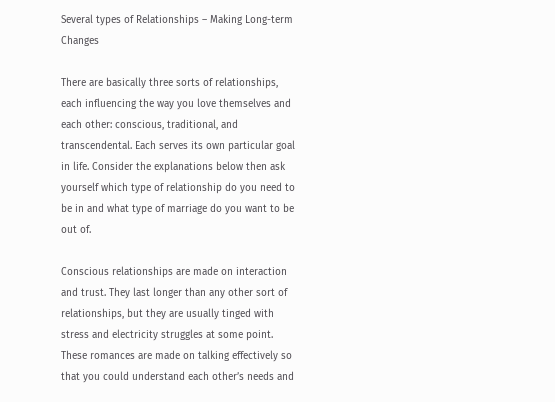Several types of Relationships – Making Long-term Changes

There are basically three sorts of relationships, each influencing the way you love themselves and each other: conscious, traditional, and transcendental. Each serves its own particular goal in life. Consider the explanations below then ask yourself which type of relationship do you need to be in and what type of marriage do you want to be out of.

Conscious relationships are made on interaction and trust. They last longer than any other sort of relationships, but they are usually tinged with stress and electricity struggles at some point. These romances are made on talking effectively so that you could understand each other’s needs and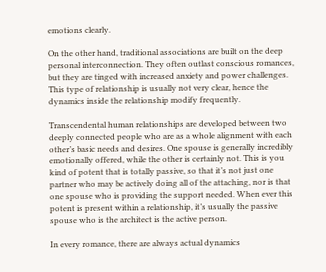emotions clearly.

On the other hand, traditional associations are built on the deep personal interconnection. They often outlast conscious romances, but they are tinged with increased anxiety and power challenges. This type of relationship is usually not very clear, hence the dynamics inside the relationship modify frequently.

Transcendental human relationships are developed between two deeply connected people who are as a whole alignment with each other’s basic needs and desires. One spouse is generally incredibly emotionally offered, while the other is certainly not. This is you kind of potent that is totally passive, so that it’s not just one partner who may be actively doing all of the attaching, nor is that one spouse who is providing the support needed. When ever this potent is present within a relationship, it’s usually the passive spouse who is the architect is the active person.

In every romance, there are always actual dynamics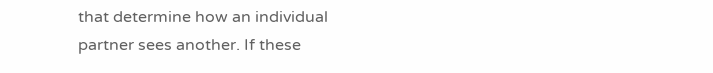that determine how an individual partner sees another. If these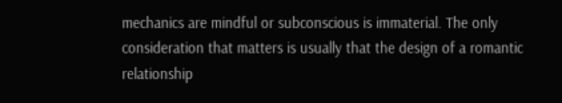mechanics are mindful or subconscious is immaterial. The only consideration that matters is usually that the design of a romantic relationship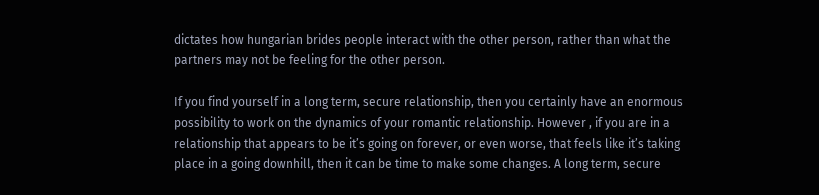dictates how hungarian brides people interact with the other person, rather than what the partners may not be feeling for the other person.

If you find yourself in a long term, secure relationship, then you certainly have an enormous possibility to work on the dynamics of your romantic relationship. However , if you are in a relationship that appears to be it’s going on forever, or even worse, that feels like it’s taking place in a going downhill, then it can be time to make some changes. A long term, secure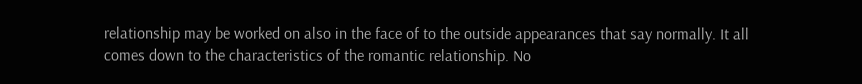relationship may be worked on also in the face of to the outside appearances that say normally. It all comes down to the characteristics of the romantic relationship. No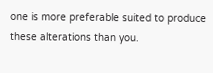one is more preferable suited to produce these alterations than you.